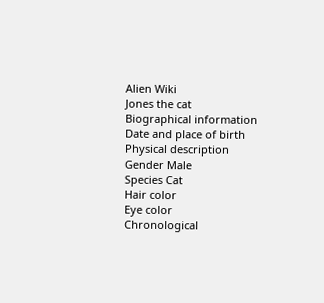Alien Wiki
Jones the cat
Biographical information
Date and place of birth
Physical description
Gender Male
Species Cat
Hair color
Eye color
Chronological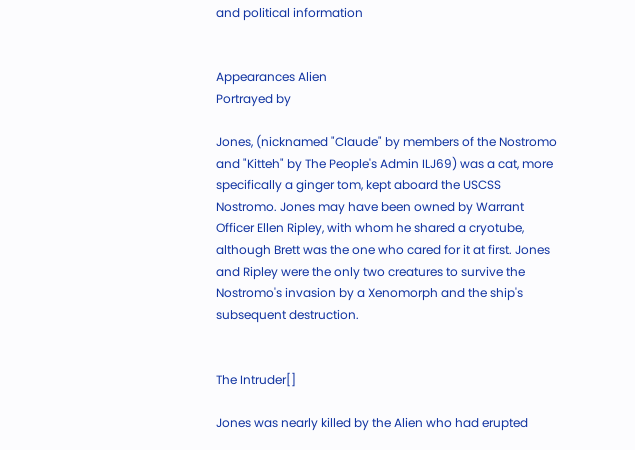and political information


Appearances Alien
Portrayed by

Jones, (nicknamed "Claude" by members of the Nostromo and "Kitteh" by The People's Admin ILJ69) was a cat, more specifically a ginger tom, kept aboard the USCSS Nostromo. Jones may have been owned by Warrant Officer Ellen Ripley, with whom he shared a cryotube, although Brett was the one who cared for it at first. Jones and Ripley were the only two creatures to survive the Nostromo's invasion by a Xenomorph and the ship's subsequent destruction.


The Intruder[]

Jones was nearly killed by the Alien who had erupted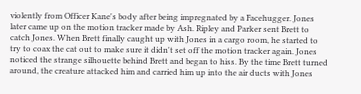violently from Officer Kane's body after being impregnated by a Facehugger. Jones later came up on the motion tracker made by Ash. Ripley and Parker sent Brett to catch Jones. When Brett finally caught up with Jones in a cargo room, he started to try to coax the cat out to make sure it didn't set off the motion tracker again. Jones noticed the strange silhouette behind Brett and began to hiss. By the time Brett turned around, the creature attacked him and carried him up into the air ducts with Jones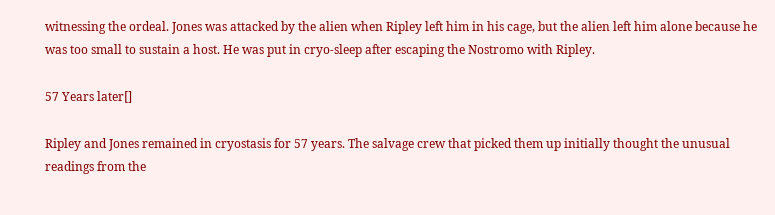witnessing the ordeal. Jones was attacked by the alien when Ripley left him in his cage, but the alien left him alone because he was too small to sustain a host. He was put in cryo-sleep after escaping the Nostromo with Ripley.

57 Years later[]

Ripley and Jones remained in cryostasis for 57 years. The salvage crew that picked them up initially thought the unusual readings from the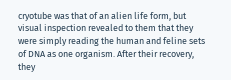cryotube was that of an alien life form, but visual inspection revealed to them that they were simply reading the human and feline sets of DNA as one organism. After their recovery, they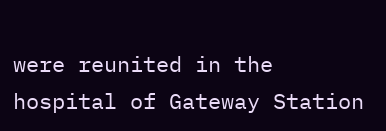were reunited in the hospital of Gateway Station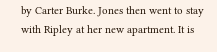by Carter Burke. Jones then went to stay with Ripley at her new apartment. It is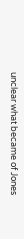unclear what became of Jones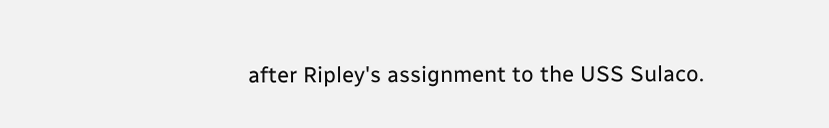after Ripley's assignment to the USS Sulaco.